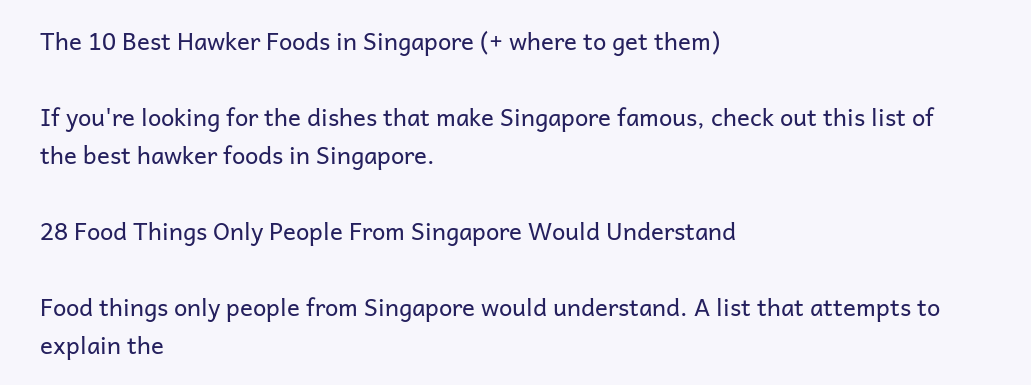The 10 Best Hawker Foods in Singapore (+ where to get them)

If you're looking for the dishes that make Singapore famous, check out this list of the best hawker foods in Singapore.

28 Food Things Only People From Singapore Would Understand

Food things only people from Singapore would understand. A list that attempts to explain the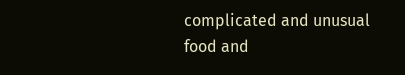complicated and unusual food and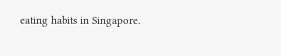eating habits in Singapore.